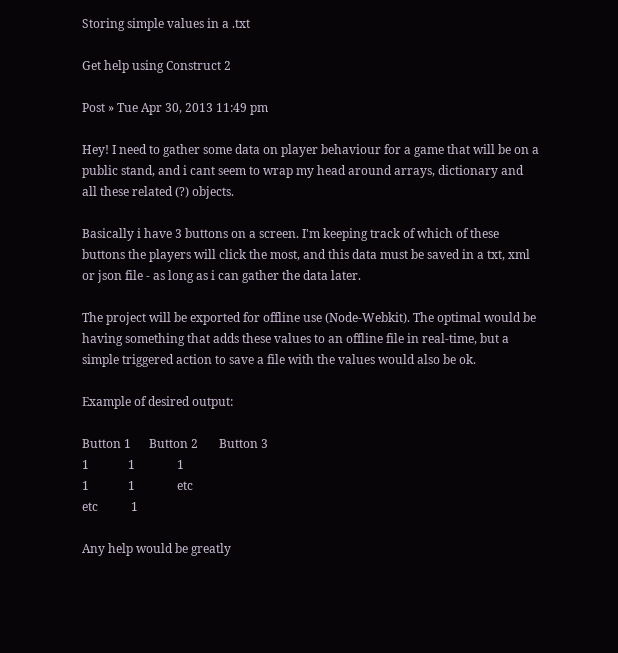Storing simple values in a .txt

Get help using Construct 2

Post » Tue Apr 30, 2013 11:49 pm

Hey! I need to gather some data on player behaviour for a game that will be on a public stand, and i cant seem to wrap my head around arrays, dictionary and all these related (?) objects.

Basically i have 3 buttons on a screen. I'm keeping track of which of these buttons the players will click the most, and this data must be saved in a txt, xml or json file - as long as i can gather the data later.

The project will be exported for offline use (Node-Webkit). The optimal would be having something that adds these values to an offline file in real-time, but a simple triggered action to save a file with the values would also be ok.

Example of desired output:

Button 1      Button 2       Button 3
1             1              1
1             1              etc
etc           1

Any help would be greatly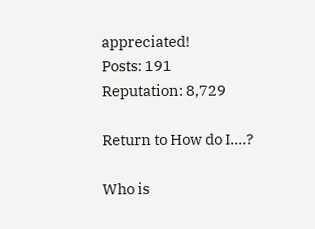appreciated!
Posts: 191
Reputation: 8,729

Return to How do I....?

Who is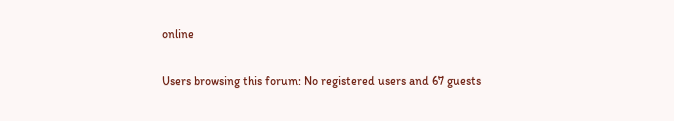online

Users browsing this forum: No registered users and 67 guests